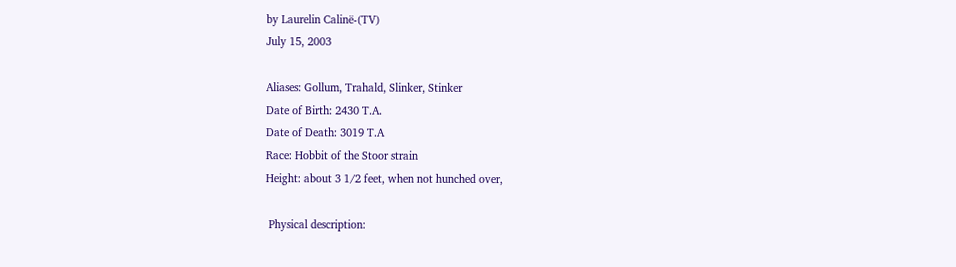by Laurelin Calinë-(TV)
July 15, 2003

Aliases: Gollum, Trahald, Slinker, Stinker
Date of Birth: 2430 T.A.
Date of Death: 3019 T.A
Race: Hobbit of the Stoor strain
Height: about 3 1/2 feet, when not hunched over,

 Physical description: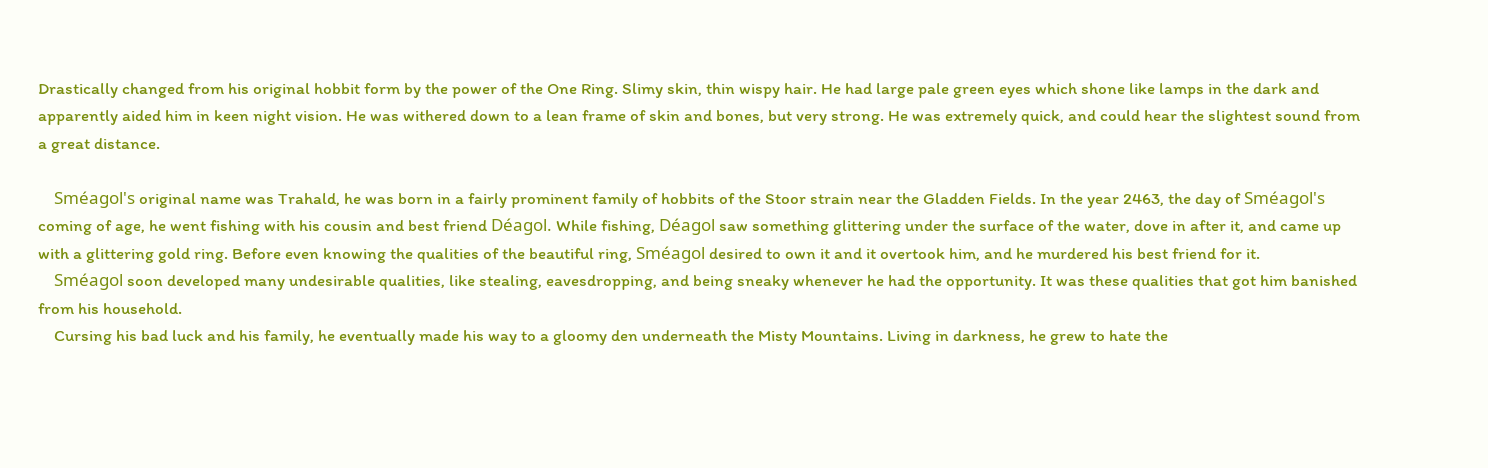Drastically changed from his original hobbit form by the power of the One Ring. Slimy skin, thin wispy hair. He had large pale green eyes which shone like lamps in the dark and apparently aided him in keen night vision. He was withered down to a lean frame of skin and bones, but very strong. He was extremely quick, and could hear the slightest sound from a great distance.

    Sméagol's original name was Trahald, he was born in a fairly prominent family of hobbits of the Stoor strain near the Gladden Fields. In the year 2463, the day of Sméagol's coming of age, he went fishing with his cousin and best friend Déagol. While fishing, Déagol saw something glittering under the surface of the water, dove in after it, and came up with a glittering gold ring. Before even knowing the qualities of the beautiful ring, Sméagol desired to own it and it overtook him, and he murdered his best friend for it.
    Sméagol soon developed many undesirable qualities, like stealing, eavesdropping, and being sneaky whenever he had the opportunity. It was these qualities that got him banished from his household.
    Cursing his bad luck and his family, he eventually made his way to a gloomy den underneath the Misty Mountains. Living in darkness, he grew to hate the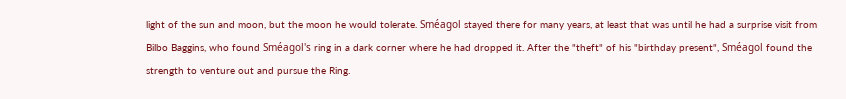light of the sun and moon, but the moon he would tolerate. Sméagol stayed there for many years, at least that was until he had a surprise visit from Bilbo Baggins, who found Sméagol's ring in a dark corner where he had dropped it. After the "theft" of his "birthday present", Sméagol found the strength to venture out and pursue the Ring.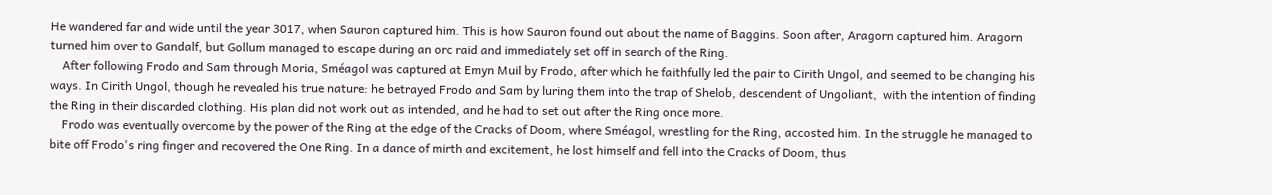He wandered far and wide until the year 3017, when Sauron captured him. This is how Sauron found out about the name of Baggins. Soon after, Aragorn captured him. Aragorn turned him over to Gandalf, but Gollum managed to escape during an orc raid and immediately set off in search of the Ring.
    After following Frodo and Sam through Moria, Sméagol was captured at Emyn Muil by Frodo, after which he faithfully led the pair to Cirith Ungol, and seemed to be changing his ways. In Cirith Ungol, though he revealed his true nature: he betrayed Frodo and Sam by luring them into the trap of Shelob, descendent of Ungoliant,  with the intention of finding the Ring in their discarded clothing. His plan did not work out as intended, and he had to set out after the Ring once more.
    Frodo was eventually overcome by the power of the Ring at the edge of the Cracks of Doom, where Sméagol, wrestling for the Ring, accosted him. In the struggle he managed to bite off Frodo's ring finger and recovered the One Ring. In a dance of mirth and excitement, he lost himself and fell into the Cracks of Doom, thus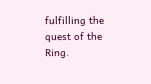fulfilling the quest of the Ring.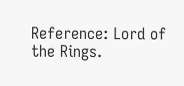Reference: Lord of the Rings.